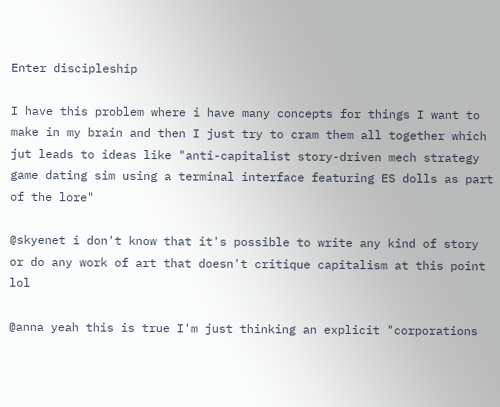Enter discipleship

I have this problem where i have many concepts for things I want to make in my brain and then I just try to cram them all together which jut leads to ideas like "anti-capitalist story-driven mech strategy game dating sim using a terminal interface featuring ES dolls as part of the lore"

@skyenet i don't know that it's possible to write any kind of story or do any work of art that doesn't critique capitalism at this point lol

@anna yeah this is true I'm just thinking an explicit "corporations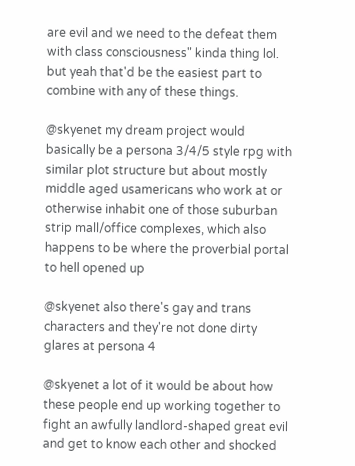are evil and we need to the defeat them with class consciousness" kinda thing lol. but yeah that'd be the easiest part to combine with any of these things.

@skyenet my dream project would basically be a persona 3/4/5 style rpg with similar plot structure but about mostly middle aged usamericans who work at or otherwise inhabit one of those suburban strip mall/office complexes, which also happens to be where the proverbial portal to hell opened up

@skyenet also there's gay and trans characters and they're not done dirty glares at persona 4

@skyenet a lot of it would be about how these people end up working together to fight an awfully landlord-shaped great evil and get to know each other and shocked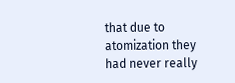that due to atomization they had never really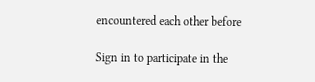encountered each other before

Sign in to participate in the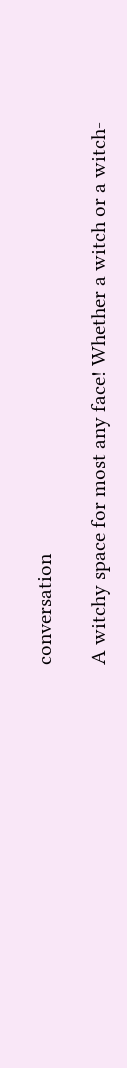conversation

A witchy space for most any face! Whether a witch or a witch-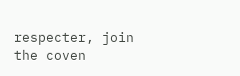respecter, join the coven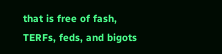that is free of fash, TERFs, feds, and bigots